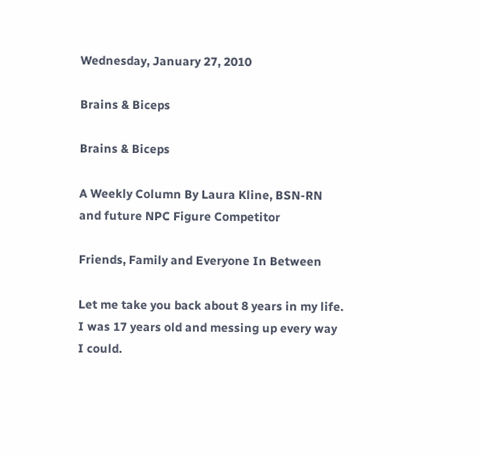Wednesday, January 27, 2010

Brains & Biceps

Brains & Biceps

A Weekly Column By Laura Kline, BSN-RN and future NPC Figure Competitor

Friends, Family and Everyone In Between

Let me take you back about 8 years in my life. I was 17 years old and messing up every way I could.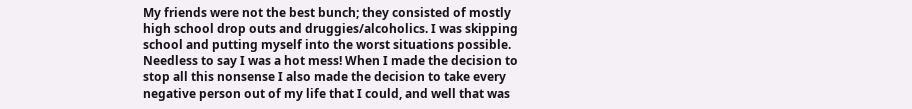My friends were not the best bunch; they consisted of mostly high school drop outs and druggies/alcoholics. I was skipping school and putting myself into the worst situations possible. Needless to say I was a hot mess! When I made the decision to stop all this nonsense I also made the decision to take every negative person out of my life that I could, and well that was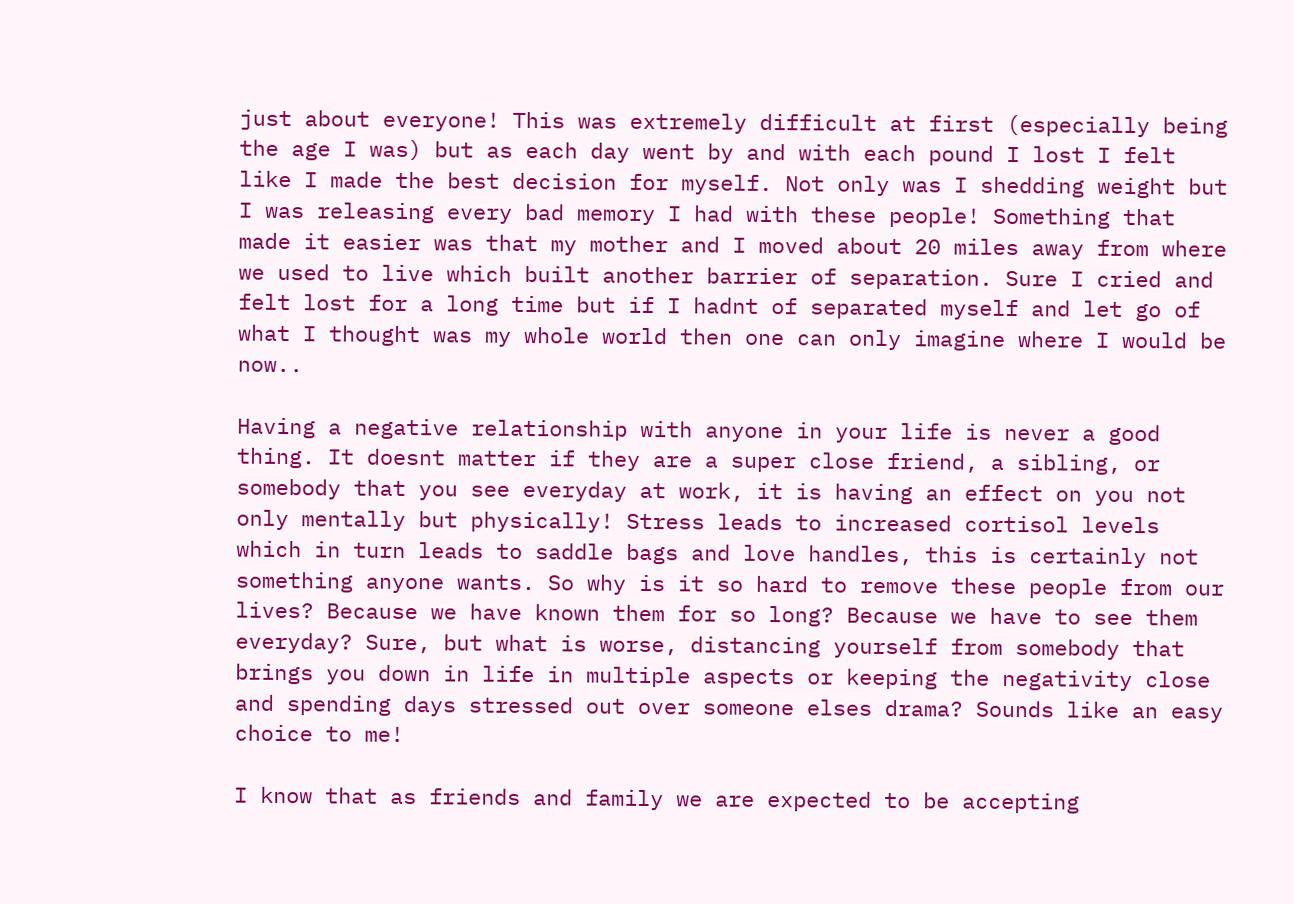just about everyone! This was extremely difficult at first (especially being the age I was) but as each day went by and with each pound I lost I felt like I made the best decision for myself. Not only was I shedding weight but I was releasing every bad memory I had with these people! Something that made it easier was that my mother and I moved about 20 miles away from where we used to live which built another barrier of separation. Sure I cried and felt lost for a long time but if I hadnt of separated myself and let go of what I thought was my whole world then one can only imagine where I would be now..

Having a negative relationship with anyone in your life is never a good thing. It doesnt matter if they are a super close friend, a sibling, or somebody that you see everyday at work, it is having an effect on you not only mentally but physically! Stress leads to increased cortisol levels which in turn leads to saddle bags and love handles, this is certainly not something anyone wants. So why is it so hard to remove these people from our lives? Because we have known them for so long? Because we have to see them everyday? Sure, but what is worse, distancing yourself from somebody that brings you down in life in multiple aspects or keeping the negativity close and spending days stressed out over someone elses drama? Sounds like an easy choice to me!

I know that as friends and family we are expected to be accepting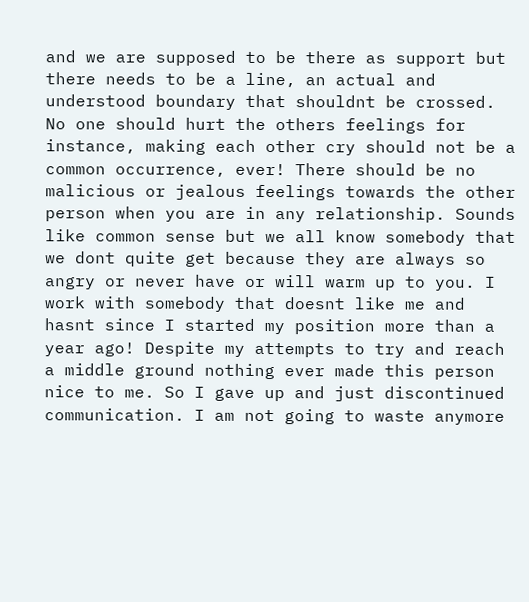and we are supposed to be there as support but there needs to be a line, an actual and understood boundary that shouldnt be crossed. No one should hurt the others feelings for instance, making each other cry should not be a common occurrence, ever! There should be no malicious or jealous feelings towards the other person when you are in any relationship. Sounds like common sense but we all know somebody that we dont quite get because they are always so angry or never have or will warm up to you. I work with somebody that doesnt like me and hasnt since I started my position more than a year ago! Despite my attempts to try and reach a middle ground nothing ever made this person nice to me. So I gave up and just discontinued communication. I am not going to waste anymore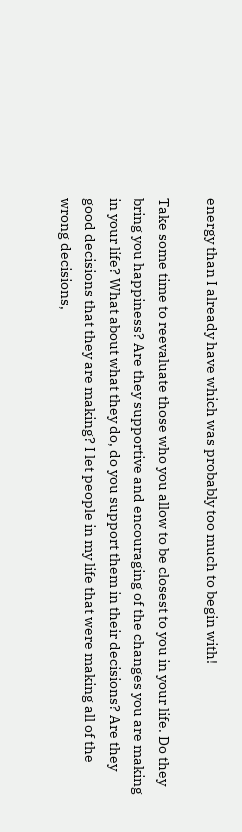energy than I already have which was probably too much to begin with!

Take some time to reevaluate those who you allow to be closest to you in your life. Do they bring you happiness? Are they supportive and encouraging of the changes you are making in your life? What about what they do, do you support them in their decisions? Are they good decisions that they are making? I let people in my life that were making all of the wrong decisions,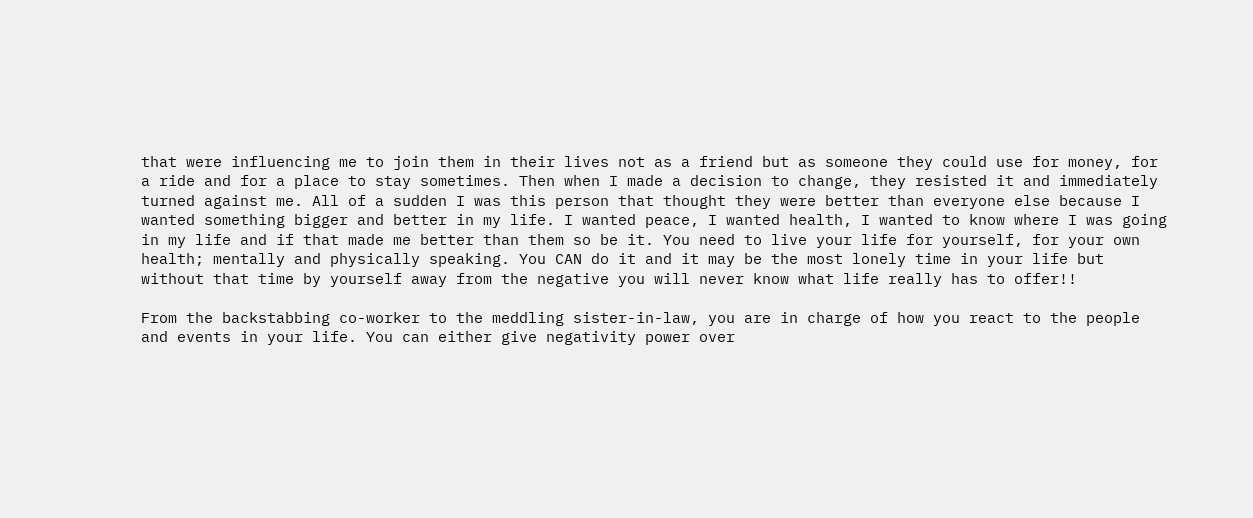that were influencing me to join them in their lives not as a friend but as someone they could use for money, for a ride and for a place to stay sometimes. Then when I made a decision to change, they resisted it and immediately turned against me. All of a sudden I was this person that thought they were better than everyone else because I wanted something bigger and better in my life. I wanted peace, I wanted health, I wanted to know where I was going in my life and if that made me better than them so be it. You need to live your life for yourself, for your own health; mentally and physically speaking. You CAN do it and it may be the most lonely time in your life but without that time by yourself away from the negative you will never know what life really has to offer!!

From the backstabbing co-worker to the meddling sister-in-law, you are in charge of how you react to the people and events in your life. You can either give negativity power over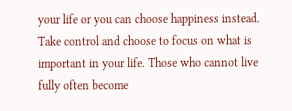your life or you can choose happiness instead. Take control and choose to focus on what is important in your life. Those who cannot live fully often become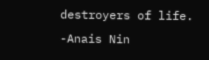destroyers of life. -Anais Nin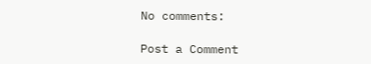No comments:

Post a Comment